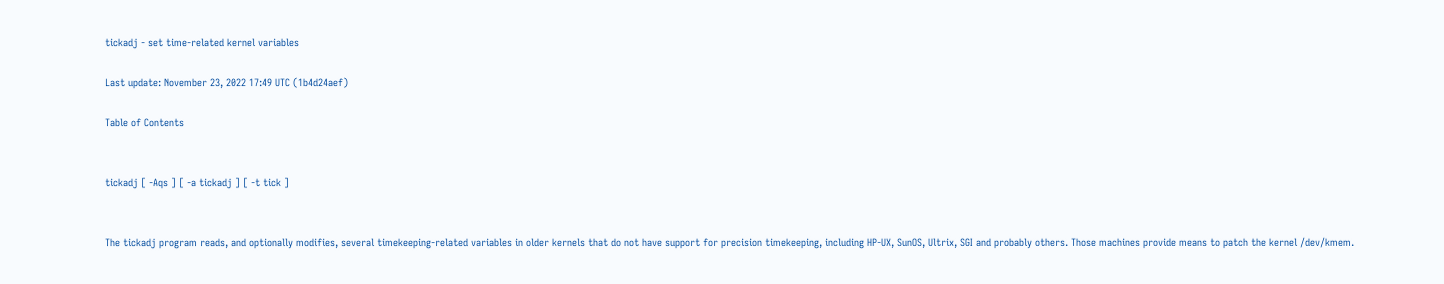tickadj - set time-related kernel variables

Last update: November 23, 2022 17:49 UTC (1b4d24aef)

Table of Contents


tickadj [ -Aqs ] [ -a tickadj ] [ -t tick ]


The tickadj program reads, and optionally modifies, several timekeeping-related variables in older kernels that do not have support for precision timekeeping, including HP-UX, SunOS, Ultrix, SGI and probably others. Those machines provide means to patch the kernel /dev/kmem.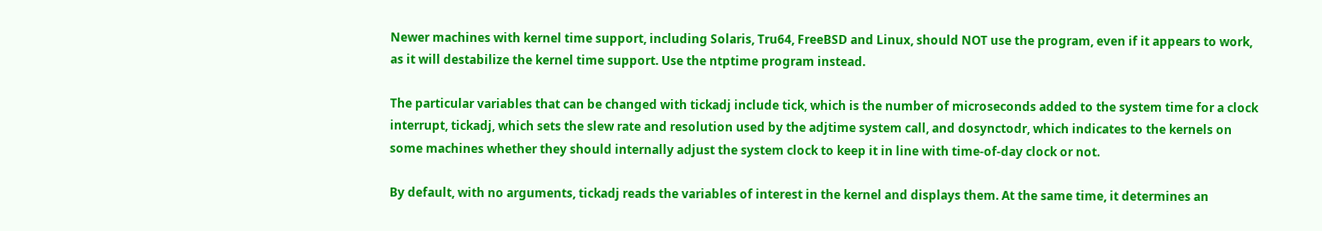Newer machines with kernel time support, including Solaris, Tru64, FreeBSD and Linux, should NOT use the program, even if it appears to work, as it will destabilize the kernel time support. Use the ntptime program instead.

The particular variables that can be changed with tickadj include tick, which is the number of microseconds added to the system time for a clock interrupt, tickadj, which sets the slew rate and resolution used by the adjtime system call, and dosynctodr, which indicates to the kernels on some machines whether they should internally adjust the system clock to keep it in line with time-of-day clock or not.

By default, with no arguments, tickadj reads the variables of interest in the kernel and displays them. At the same time, it determines an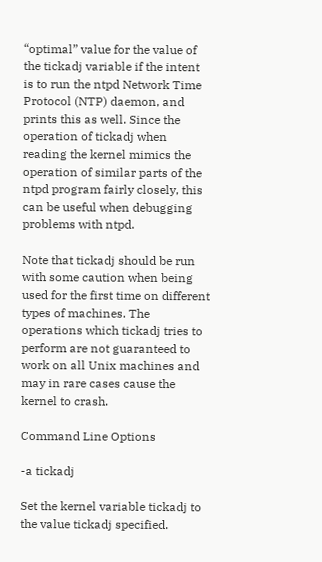“optimal” value for the value of the tickadj variable if the intent is to run the ntpd Network Time Protocol (NTP) daemon, and prints this as well. Since the operation of tickadj when reading the kernel mimics the operation of similar parts of the ntpd program fairly closely, this can be useful when debugging problems with ntpd.

Note that tickadj should be run with some caution when being used for the first time on different types of machines. The operations which tickadj tries to perform are not guaranteed to work on all Unix machines and may in rare cases cause the kernel to crash.

Command Line Options

-a tickadj

Set the kernel variable tickadj to the value tickadj specified.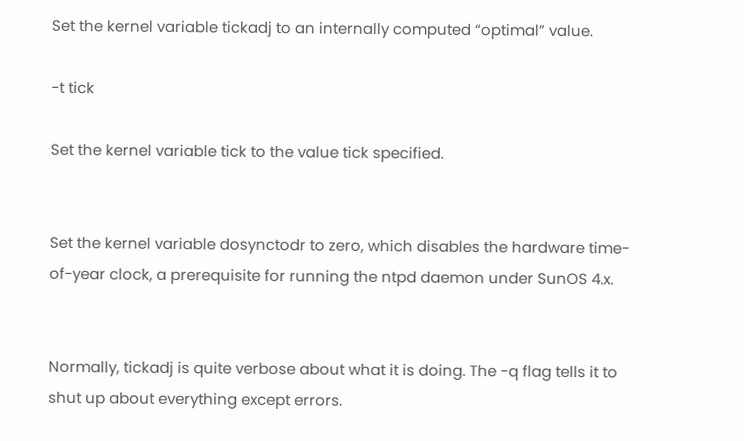Set the kernel variable tickadj to an internally computed “optimal” value.

-t tick

Set the kernel variable tick to the value tick specified.


Set the kernel variable dosynctodr to zero, which disables the hardware time-of-year clock, a prerequisite for running the ntpd daemon under SunOS 4.x.


Normally, tickadj is quite verbose about what it is doing. The -q flag tells it to shut up about everything except errors.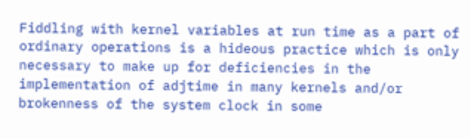Fiddling with kernel variables at run time as a part of ordinary operations is a hideous practice which is only necessary to make up for deficiencies in the implementation of adjtime in many kernels and/or brokenness of the system clock in some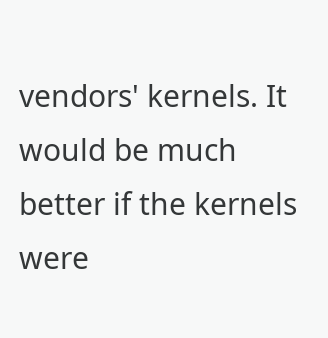vendors' kernels. It would be much better if the kernels were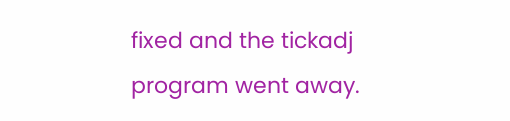fixed and the tickadj program went away.